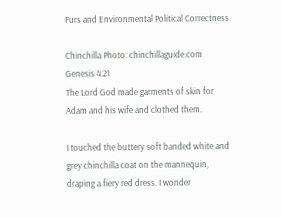Furs and Environmental Political Correctness

Chinchilla Photo: chinchillaguide.com
Genesis 4:21
The Lord God made garments of skin for Adam and his wife and clothed them.

I touched the buttery soft banded white and grey chinchilla coat on the mannequin, draping a fiery red dress. I wonder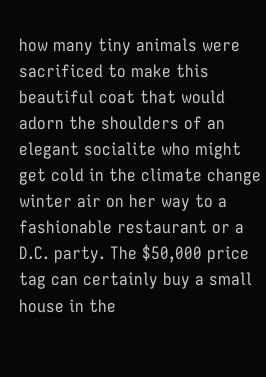how many tiny animals were sacrificed to make this beautiful coat that would adorn the shoulders of an elegant socialite who might get cold in the climate change winter air on her way to a fashionable restaurant or a D.C. party. The $50,000 price tag can certainly buy a small house in the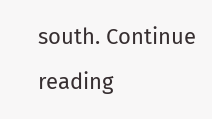south. Continue reading